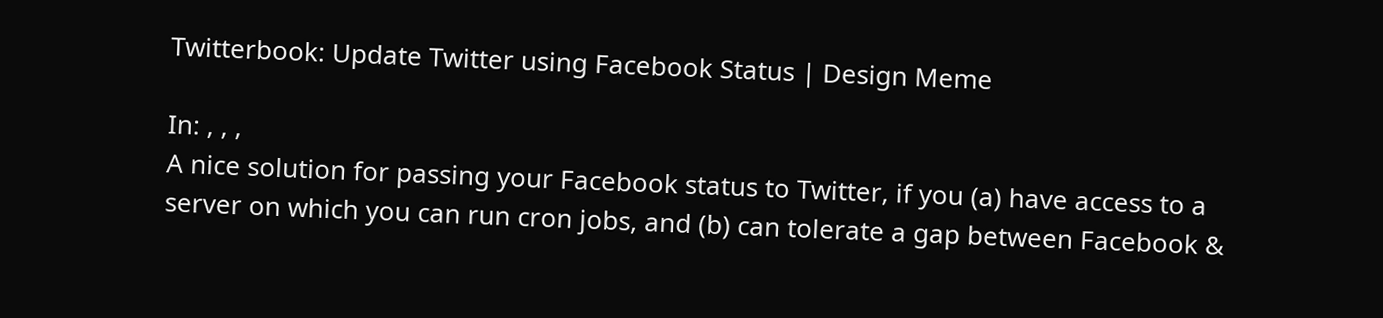Twitterbook: Update Twitter using Facebook Status | Design Meme

In: , , ,
A nice solution for passing your Facebook status to Twitter, if you (a) have access to a server on which you can run cron jobs, and (b) can tolerate a gap between Facebook &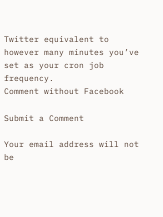Twitter equivalent to however many minutes you’ve set as your cron job frequency.
Comment without Facebook

Submit a Comment

Your email address will not be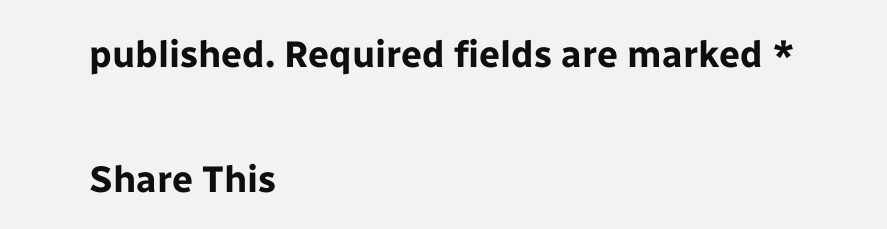published. Required fields are marked *

Share This